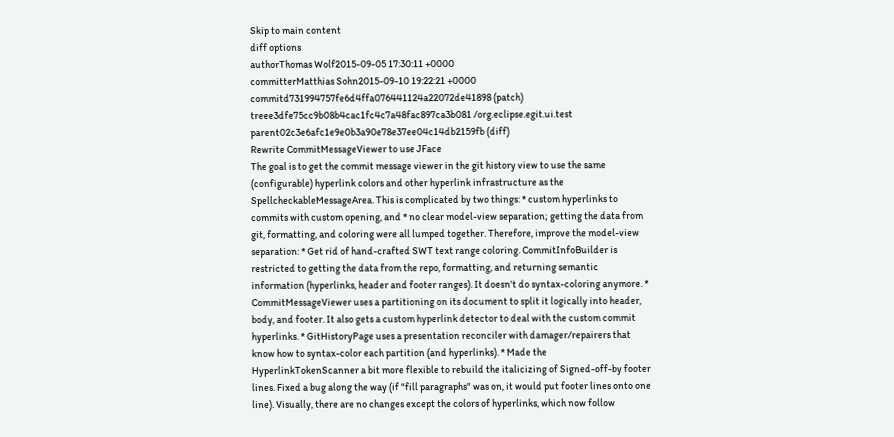Skip to main content
diff options
authorThomas Wolf2015-09-05 17:30:11 +0000
committerMatthias Sohn2015-09-10 19:22:21 +0000
commitd731994757fe6d4ffa076441124a22072de41898 (patch)
treee3dfe75cc9b08b4cac1fc4c7a48fac897ca3b081 /org.eclipse.egit.ui.test
parent02c3e6afc1e9e0b3a90e78e37ee04c14db2159fb (diff)
Rewrite CommitMessageViewer to use JFace
The goal is to get the commit message viewer in the git history view to use the same (configurable) hyperlink colors and other hyperlink infrastructure as the SpellcheckableMessageArea. This is complicated by two things: * custom hyperlinks to commits with custom opening, and * no clear model-view separation; getting the data from git, formatting, and coloring were all lumped together. Therefore, improve the model-view separation: * Get rid of hand-crafted SWT text range coloring. CommitInfoBuilder is restricted to getting the data from the repo, formatting, and returning semantic information (hyperlinks, header and footer ranges). It doesn't do syntax-coloring anymore. * CommitMessageViewer uses a partitioning on its document to split it logically into header, body, and footer. It also gets a custom hyperlink detector to deal with the custom commit hyperlinks. * GitHistoryPage uses a presentation reconciler with damager/repairers that know how to syntax-color each partition (and hyperlinks). * Made the HyperlinkTokenScanner a bit more flexible to rebuild the italicizing of Signed-off-by footer lines. Fixed a bug along the way (if "fill paragraphs" was on, it would put footer lines onto one line). Visually, there are no changes except the colors of hyperlinks, which now follow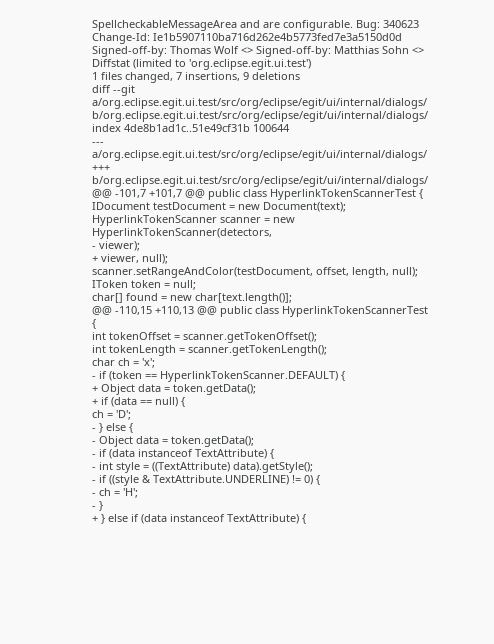SpellcheckableMessageArea and are configurable. Bug: 340623 Change-Id: Ie1b5907110ba716d262e4b5773fed7e3a5150d0d Signed-off-by: Thomas Wolf <> Signed-off-by: Matthias Sohn <>
Diffstat (limited to 'org.eclipse.egit.ui.test')
1 files changed, 7 insertions, 9 deletions
diff --git a/org.eclipse.egit.ui.test/src/org/eclipse/egit/ui/internal/dialogs/ b/org.eclipse.egit.ui.test/src/org/eclipse/egit/ui/internal/dialogs/
index 4de8b1ad1c..51e49cf31b 100644
--- a/org.eclipse.egit.ui.test/src/org/eclipse/egit/ui/internal/dialogs/
+++ b/org.eclipse.egit.ui.test/src/org/eclipse/egit/ui/internal/dialogs/
@@ -101,7 +101,7 @@ public class HyperlinkTokenScannerTest {
IDocument testDocument = new Document(text);
HyperlinkTokenScanner scanner = new HyperlinkTokenScanner(detectors,
- viewer);
+ viewer, null);
scanner.setRangeAndColor(testDocument, offset, length, null);
IToken token = null;
char[] found = new char[text.length()];
@@ -110,15 +110,13 @@ public class HyperlinkTokenScannerTest {
int tokenOffset = scanner.getTokenOffset();
int tokenLength = scanner.getTokenLength();
char ch = 'x';
- if (token == HyperlinkTokenScanner.DEFAULT) {
+ Object data = token.getData();
+ if (data == null) {
ch = 'D';
- } else {
- Object data = token.getData();
- if (data instanceof TextAttribute) {
- int style = ((TextAttribute) data).getStyle();
- if ((style & TextAttribute.UNDERLINE) != 0) {
- ch = 'H';
- }
+ } else if (data instanceof TextAttribute) {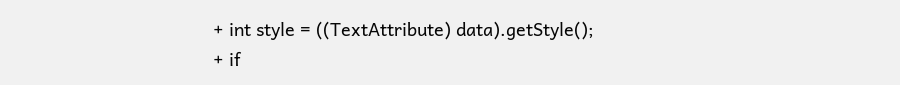+ int style = ((TextAttribute) data).getStyle();
+ if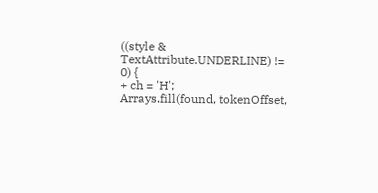((style & TextAttribute.UNDERLINE) != 0) {
+ ch = 'H';
Arrays.fill(found, tokenOffset,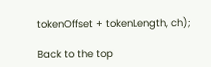tokenOffset + tokenLength, ch);

Back to the top